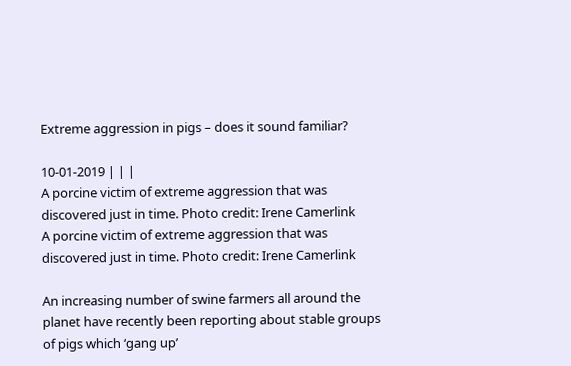Extreme aggression in pigs – does it sound familiar?

10-01-2019 | | |
A porcine victim of extreme aggression that was discovered just in time. Photo credit: Irene Camerlink
A porcine victim of extreme aggression that was discovered just in time. Photo credit: Irene Camerlink

An increasing number of swine farmers all around the planet have recently been reporting about stable groups of pigs which ‘gang up’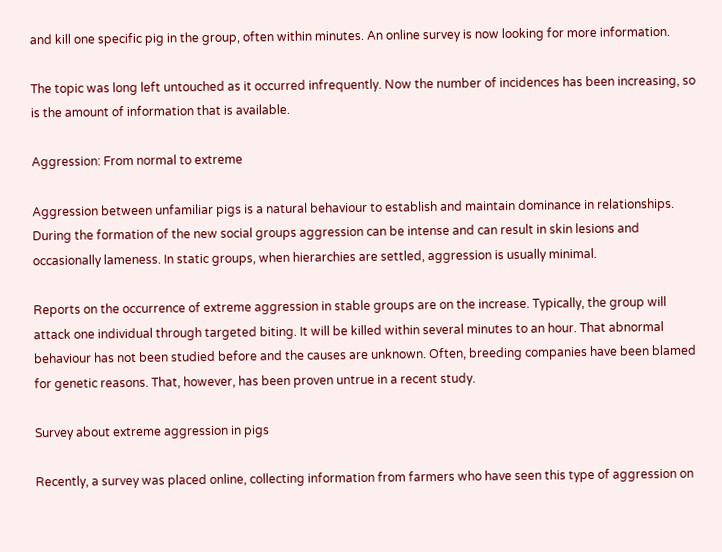and kill one specific pig in the group, often within minutes. An online survey is now looking for more information.

The topic was long left untouched as it occurred infrequently. Now the number of incidences has been increasing, so is the amount of information that is available.

Aggression: From normal to extreme

Aggression between unfamiliar pigs is a natural behaviour to establish and maintain dominance in relationships. During the formation of the new social groups aggression can be intense and can result in skin lesions and occasionally lameness. In static groups, when hierarchies are settled, aggression is usually minimal.

Reports on the occurrence of extreme aggression in stable groups are on the increase. Typically, the group will attack one individual through targeted biting. It will be killed within several minutes to an hour. That abnormal behaviour has not been studied before and the causes are unknown. Often, breeding companies have been blamed for genetic reasons. That, however, has been proven untrue in a recent study.

Survey about extreme aggression in pigs

Recently, a survey was placed online, collecting information from farmers who have seen this type of aggression on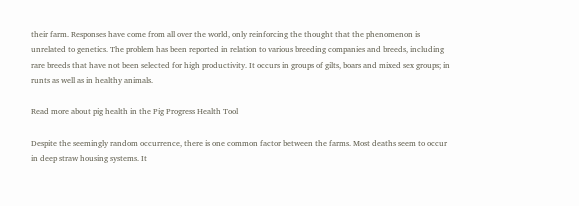their farm. Responses have come from all over the world, only reinforcing the thought that the phenomenon is unrelated to genetics. The problem has been reported in relation to various breeding companies and breeds, including rare breeds that have not been selected for high productivity. It occurs in groups of gilts, boars and mixed sex groups; in runts as well as in healthy animals.

Read more about pig health in the Pig Progress Health Tool

Despite the seemingly random occurrence, there is one common factor between the farms. Most deaths seem to occur in deep straw housing systems. It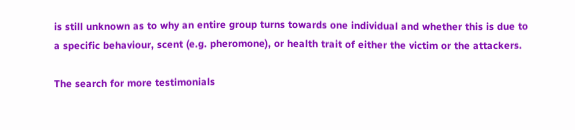is still unknown as to why an entire group turns towards one individual and whether this is due to a specific behaviour, scent (e.g. pheromone), or health trait of either the victim or the attackers.

The search for more testimonials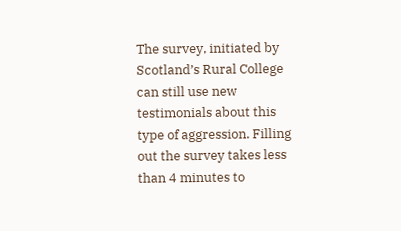The survey, initiated by Scotland’s Rural College can still use new testimonials about this type of aggression. Filling out the survey takes less than 4 minutes to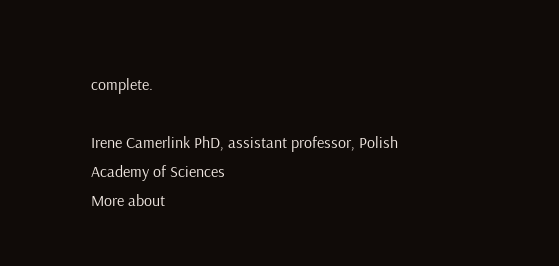complete.

Irene Camerlink PhD, assistant professor, Polish Academy of Sciences
More about